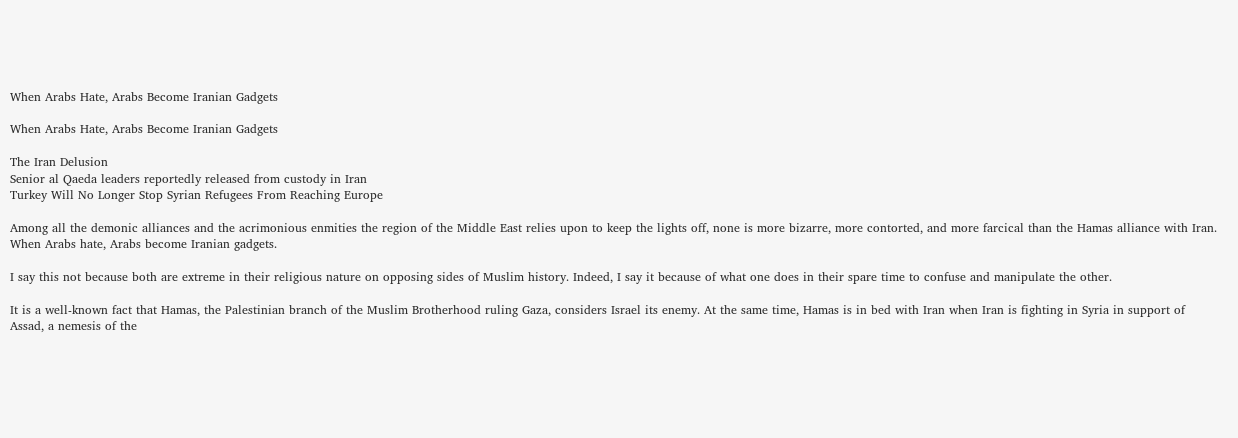When Arabs Hate, Arabs Become Iranian Gadgets

When Arabs Hate, Arabs Become Iranian Gadgets

The Iran Delusion
Senior al Qaeda leaders reportedly released from custody in Iran
Turkey Will No Longer Stop Syrian Refugees From Reaching Europe

Among all the demonic alliances and the acrimonious enmities the region of the Middle East relies upon to keep the lights off, none is more bizarre, more contorted, and more farcical than the Hamas alliance with Iran. When Arabs hate, Arabs become Iranian gadgets.

I say this not because both are extreme in their religious nature on opposing sides of Muslim history. Indeed, I say it because of what one does in their spare time to confuse and manipulate the other.

It is a well-known fact that Hamas, the Palestinian branch of the Muslim Brotherhood ruling Gaza, considers Israel its enemy. At the same time, Hamas is in bed with Iran when Iran is fighting in Syria in support of Assad, a nemesis of the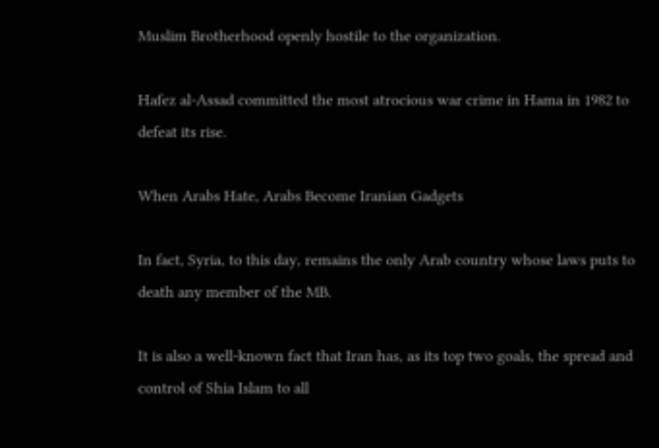Muslim Brotherhood openly hostile to the organization.

Hafez al-Assad committed the most atrocious war crime in Hama in 1982 to defeat its rise.

When Arabs Hate, Arabs Become Iranian Gadgets

In fact, Syria, to this day, remains the only Arab country whose laws puts to death any member of the MB.

It is also a well-known fact that Iran has, as its top two goals, the spread and control of Shia Islam to all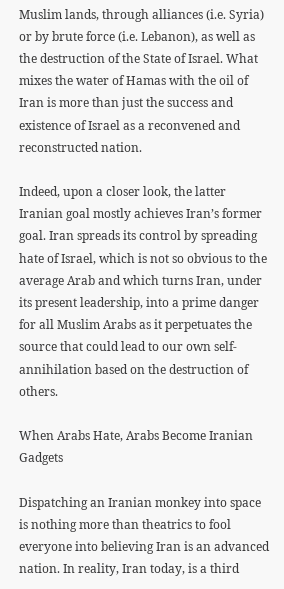Muslim lands, through alliances (i.e. Syria) or by brute force (i.e. Lebanon), as well as the destruction of the State of Israel. What mixes the water of Hamas with the oil of Iran is more than just the success and existence of Israel as a reconvened and reconstructed nation.

Indeed, upon a closer look, the latter Iranian goal mostly achieves Iran’s former goal. Iran spreads its control by spreading hate of Israel, which is not so obvious to the average Arab and which turns Iran, under its present leadership, into a prime danger for all Muslim Arabs as it perpetuates the source that could lead to our own self-annihilation based on the destruction of others.

When Arabs Hate, Arabs Become Iranian Gadgets

Dispatching an Iranian monkey into space is nothing more than theatrics to fool everyone into believing Iran is an advanced nation. In reality, Iran today, is a third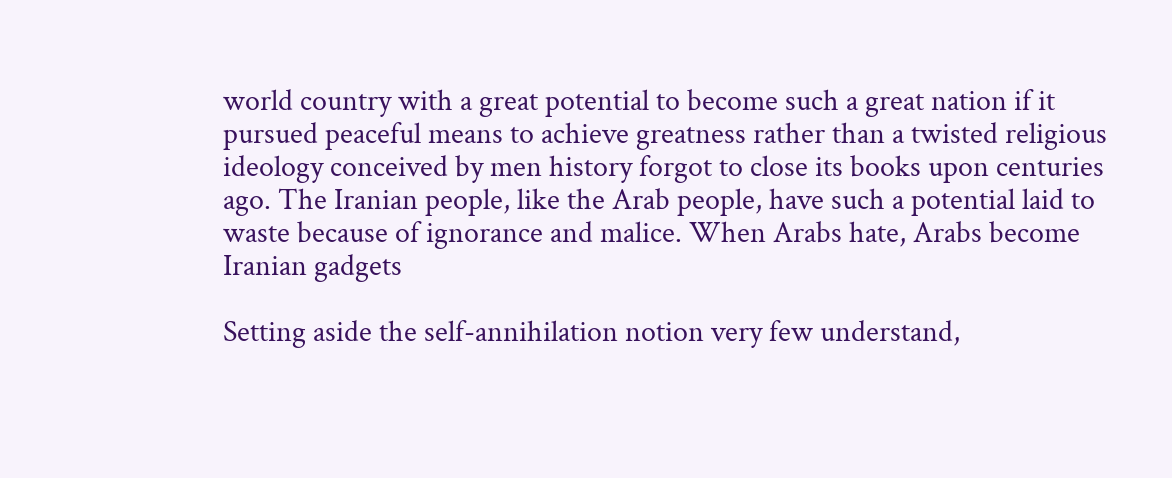world country with a great potential to become such a great nation if it pursued peaceful means to achieve greatness rather than a twisted religious ideology conceived by men history forgot to close its books upon centuries ago. The Iranian people, like the Arab people, have such a potential laid to waste because of ignorance and malice. When Arabs hate, Arabs become Iranian gadgets

Setting aside the self-annihilation notion very few understand,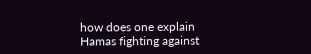how does one explain Hamas fighting against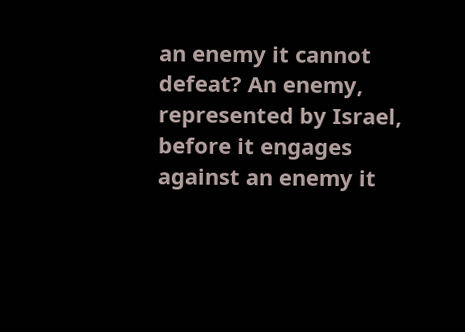an enemy it cannot defeat? An enemy, represented by Israel, before it engages against an enemy it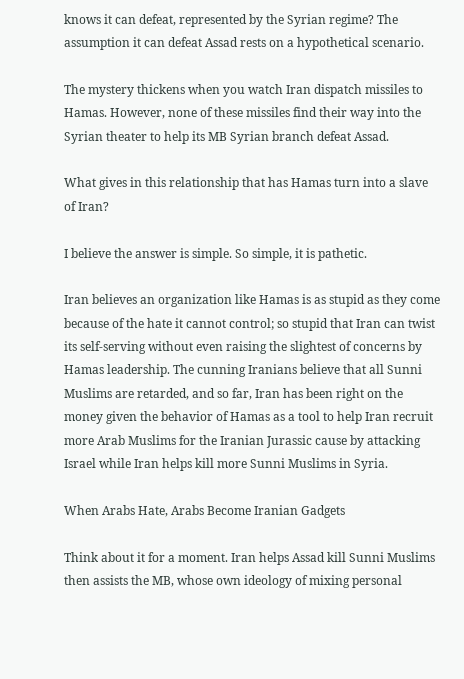knows it can defeat, represented by the Syrian regime? The assumption it can defeat Assad rests on a hypothetical scenario.

The mystery thickens when you watch Iran dispatch missiles to Hamas. However, none of these missiles find their way into the Syrian theater to help its MB Syrian branch defeat Assad.

What gives in this relationship that has Hamas turn into a slave of Iran?

I believe the answer is simple. So simple, it is pathetic.

Iran believes an organization like Hamas is as stupid as they come because of the hate it cannot control; so stupid that Iran can twist its self-serving without even raising the slightest of concerns by Hamas leadership. The cunning Iranians believe that all Sunni Muslims are retarded, and so far, Iran has been right on the money given the behavior of Hamas as a tool to help Iran recruit more Arab Muslims for the Iranian Jurassic cause by attacking Israel while Iran helps kill more Sunni Muslims in Syria.

When Arabs Hate, Arabs Become Iranian Gadgets

Think about it for a moment. Iran helps Assad kill Sunni Muslims then assists the MB, whose own ideology of mixing personal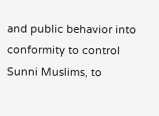and public behavior into conformity to control Sunni Muslims, to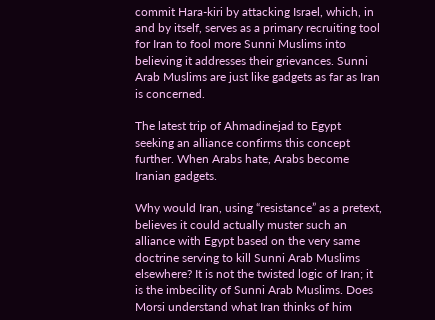commit Hara-kiri by attacking Israel, which, in and by itself, serves as a primary recruiting tool for Iran to fool more Sunni Muslims into believing it addresses their grievances. Sunni Arab Muslims are just like gadgets as far as Iran is concerned.

The latest trip of Ahmadinejad to Egypt seeking an alliance confirms this concept further. When Arabs hate, Arabs become Iranian gadgets.

Why would Iran, using “resistance” as a pretext, believes it could actually muster such an alliance with Egypt based on the very same doctrine serving to kill Sunni Arab Muslims elsewhere? It is not the twisted logic of Iran; it is the imbecility of Sunni Arab Muslims. Does Morsi understand what Iran thinks of him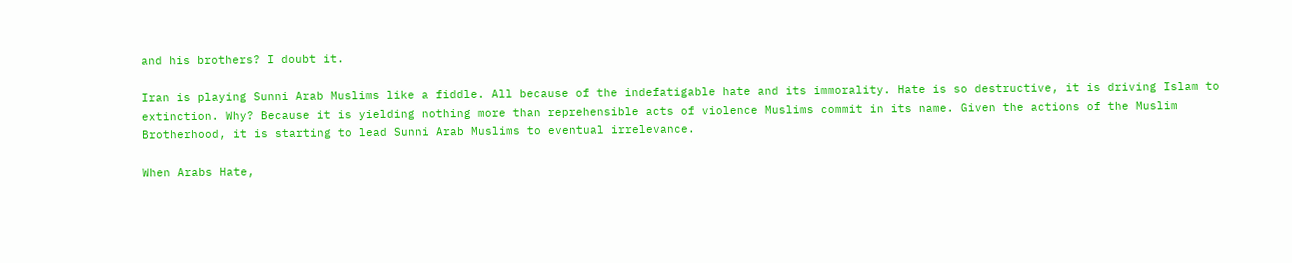and his brothers? I doubt it.

Iran is playing Sunni Arab Muslims like a fiddle. All because of the indefatigable hate and its immorality. Hate is so destructive, it is driving Islam to extinction. Why? Because it is yielding nothing more than reprehensible acts of violence Muslims commit in its name. Given the actions of the Muslim Brotherhood, it is starting to lead Sunni Arab Muslims to eventual irrelevance.

When Arabs Hate,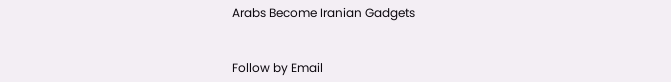Arabs Become Iranian Gadgets


Follow by Email